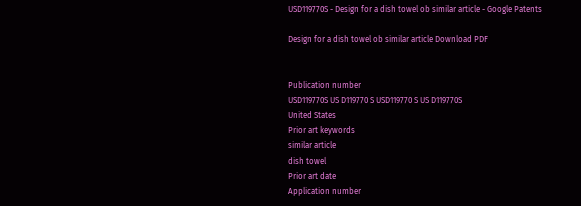USD119770S - Design for a dish towel ob similar article - Google Patents

Design for a dish towel ob similar article Download PDF


Publication number
USD119770S US D119770 S USD119770 S US D119770S
United States
Prior art keywords
similar article
dish towel
Prior art date
Application number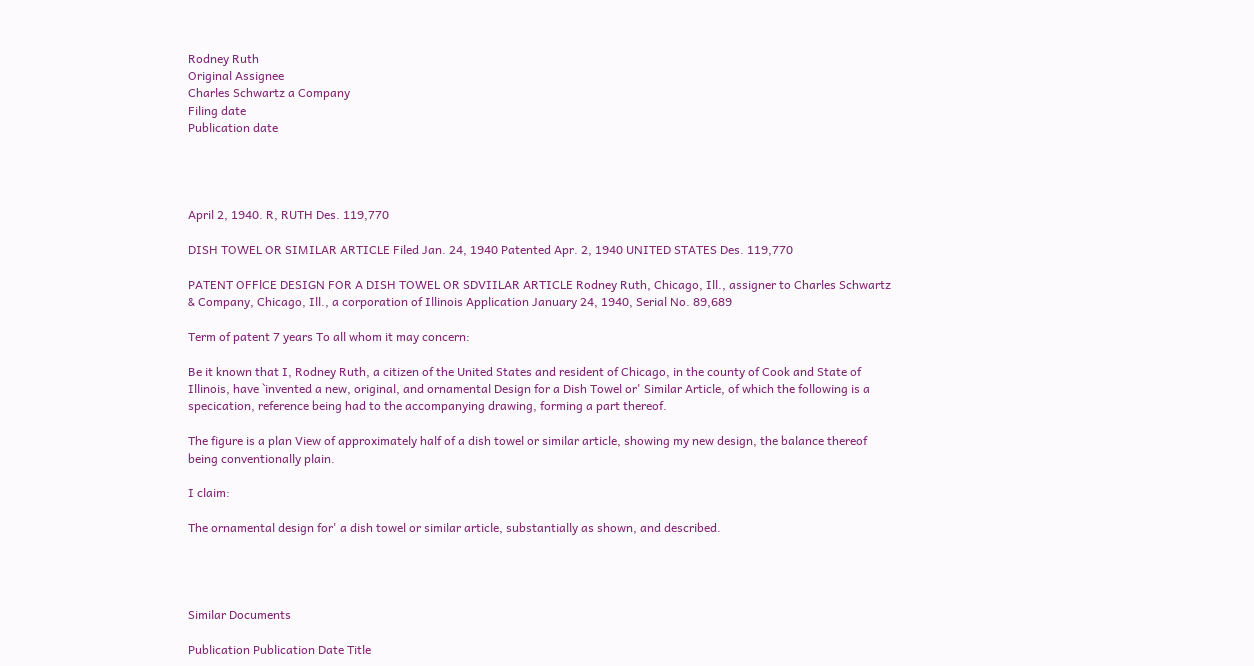Rodney Ruth
Original Assignee
Charles Schwartz a Company
Filing date
Publication date




April 2, 1940. R, RUTH Des. 119,770

DISH TOWEL OR SIMILAR ARTICLE Filed Jan. 24, 1940 Patented Apr. 2, 1940 UNITED STATES Des. 119,770

PATENT OFFlCE DESIGN FOR A DISH TOWEL OR SDVIILAR ARTICLE Rodney Ruth, Chicago, Ill., assigner to Charles Schwartz & Company, Chicago, Ill., a corporation of Illinois Application January 24, 1940, Serial No. 89,689

Term of patent 7 years To all whom it may concern:

Be it known that I, Rodney Ruth, a citizen of the United States and resident of Chicago, in the county of Cook and State of Illinois, have `invented a new, original, and ornamental Design for a Dish Towel or' Similar Article, of which the following is a specication, reference being had to the accompanying drawing, forming a part thereof.

The figure is a plan View of approximately half of a dish towel or similar article, showing my new design, the balance thereof being conventionally plain.

I claim:

The ornamental design for' a dish towel or similar article, substantially as shown, and described.




Similar Documents

Publication Publication Date Title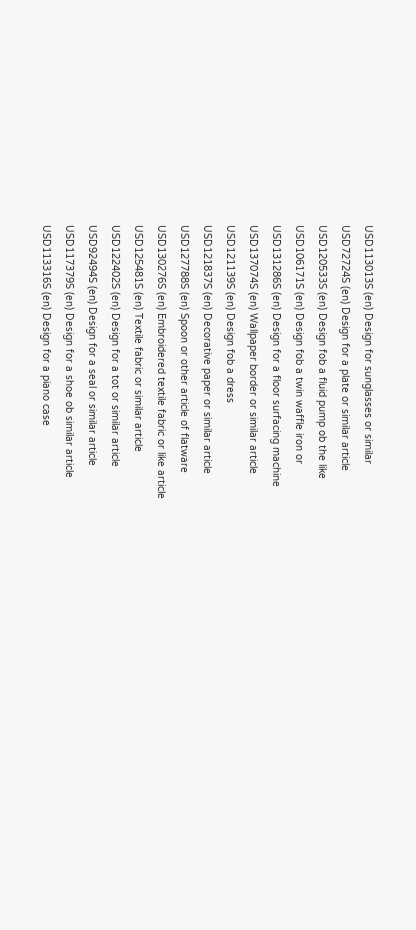USD113013S (en) Design for sunglasses or similar
USD72724S (en) Design for a plate or similar article
USD120533S (en) Design fob a fluid pump ob the like
USD106171S (en) Design fob a twin waffle iron or
USD131286S (en) Design for a floor surfacing machine
USD137074S (en) Wallpaper border or similar article
USD121139S (en) Design fob a dress
USD121837S (en) Decorative paper or similar article
USD127788S (en) Spoon or other article of flatware
USD130276S (en) Embroidered textile fabric or like article
USD125481S (en) Textile fabric or similar article
USD122402S (en) Design for a tot or similar article
USD92494S (en) Design for a seal or similar article
USD117379S (en) Design for a shoe ob similar article
USD113316S (en) Design for a piano case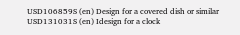USD106859S (en) Design for a covered dish or similar
USD131031S (en) Idesign for a clock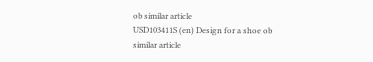ob similar article
USD103411S (en) Design for a shoe ob similar article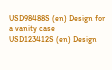USD98488S (en) Design for a vanity case
USD123412S (en) Design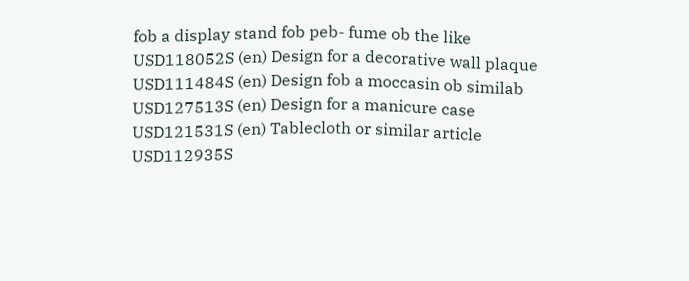fob a display stand fob peb- fume ob the like
USD118052S (en) Design for a decorative wall plaque
USD111484S (en) Design fob a moccasin ob similab
USD127513S (en) Design for a manicure case
USD121531S (en) Tablecloth or similar article
USD112935S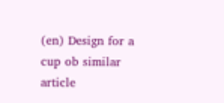(en) Design for a cup ob similar article